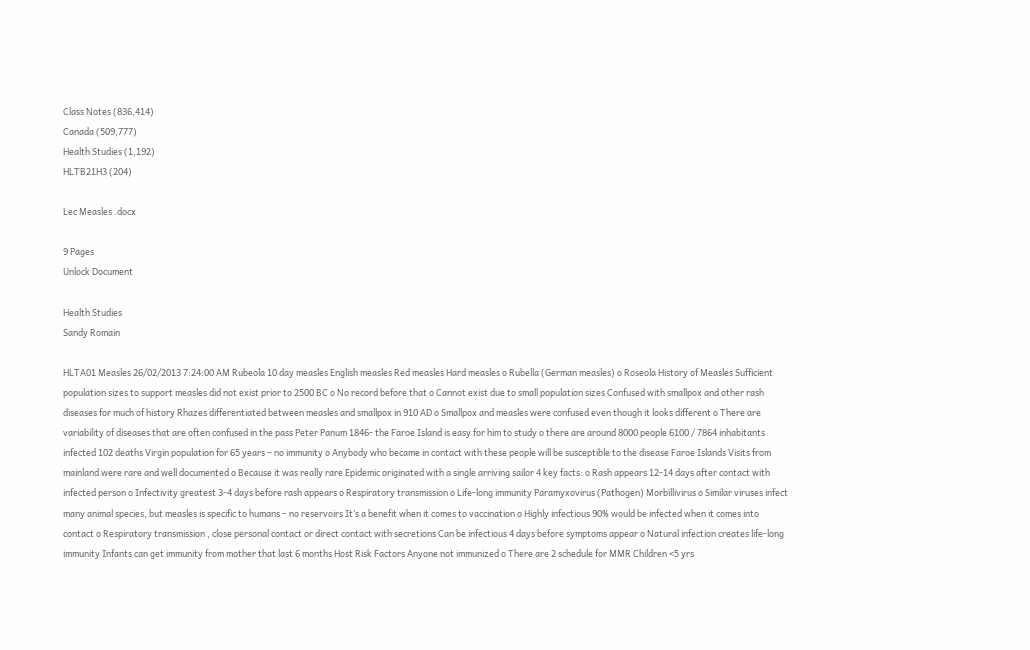Class Notes (836,414)
Canada (509,777)
Health Studies (1,192)
HLTB21H3 (204)

Lec Measles .docx

9 Pages
Unlock Document

Health Studies
Sandy Romain

HLTA01 Measles 26/02/2013 7:24:00 AM Rubeola 10 day measles English measles Red measles Hard measles o Rubella (German measles) o Roseola History of Measles Sufficient population sizes to support measles did not exist prior to 2500 BC o No record before that o Cannot exist due to small population sizes Confused with smallpox and other rash diseases for much of history Rhazes differentiated between measles and smallpox in 910 AD o Smallpox and measles were confused even though it looks different o There are variability of diseases that are often confused in the pass Peter Panum 1846- the Faroe Island is easy for him to study o there are around 8000 people 6100 / 7864 inhabitants infected 102 deaths Virgin population for 65 years – no immunity o Anybody who became in contact with these people will be susceptible to the disease Faroe Islands Visits from mainland were rare and well documented o Because it was really rare Epidemic originated with a single arriving sailor 4 key facts: o Rash appears 12-14 days after contact with infected person o Infectivity greatest 3-4 days before rash appears o Respiratory transmission o Life-long immunity Paramyxovirus (Pathogen) Morbillivirus o Similar viruses infect many animal species, but measles is specific to humans – no reservoirs It’s a benefit when it comes to vaccination o Highly infectious 90% would be infected when it comes into contact o Respiratory transmission , close personal contact or direct contact with secretions Can be infectious 4 days before symptoms appear o Natural infection creates life-long immunity Infants can get immunity from mother that last 6 months Host Risk Factors Anyone not immunized o There are 2 schedule for MMR Children <5 yrs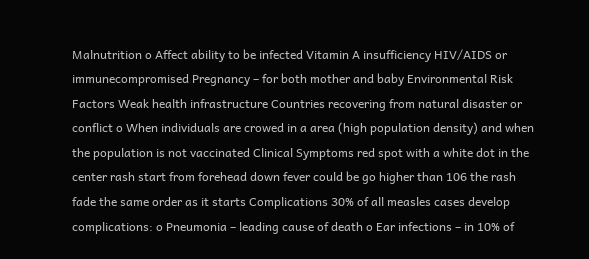Malnutrition o Affect ability to be infected Vitamin A insufficiency HIV/AIDS or immunecompromised Pregnancy – for both mother and baby Environmental Risk Factors Weak health infrastructure Countries recovering from natural disaster or conflict o When individuals are crowed in a area (high population density) and when the population is not vaccinated Clinical Symptoms red spot with a white dot in the center rash start from forehead down fever could be go higher than 106 the rash fade the same order as it starts Complications 30% of all measles cases develop complications: o Pneumonia – leading cause of death o Ear infections – in 10% of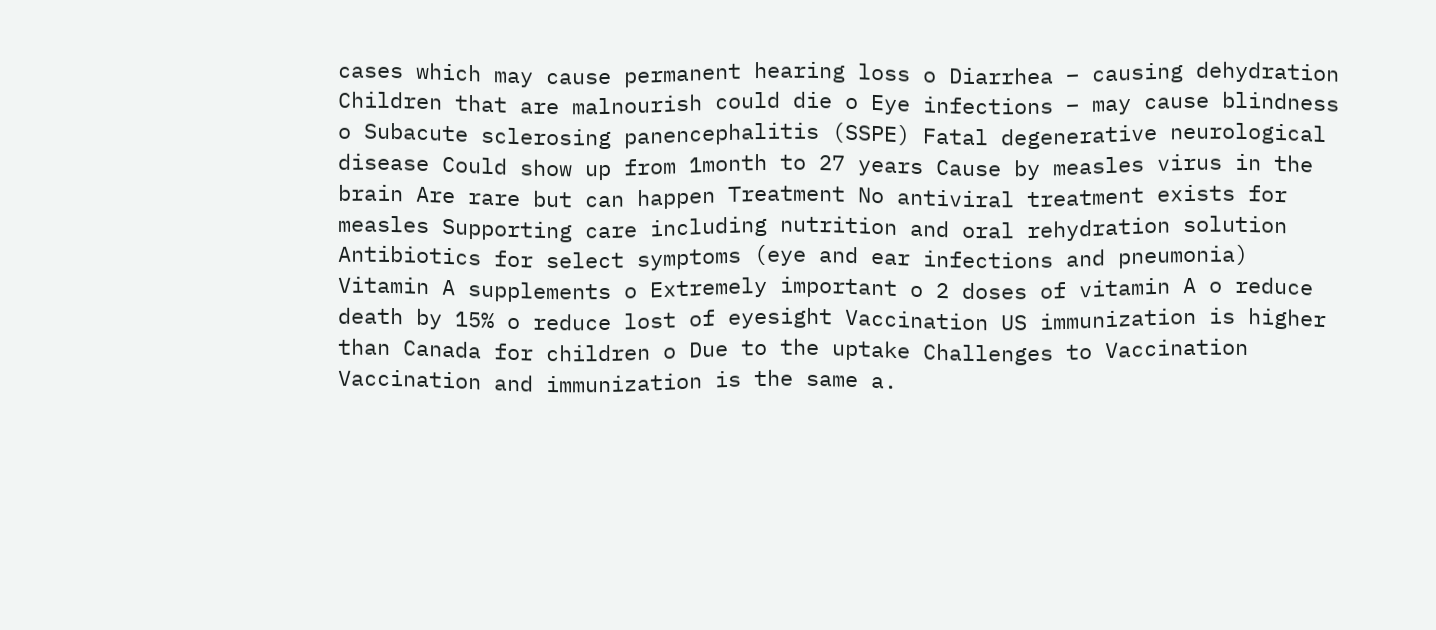cases which may cause permanent hearing loss o Diarrhea – causing dehydration Children that are malnourish could die o Eye infections – may cause blindness o Subacute sclerosing panencephalitis (SSPE) Fatal degenerative neurological disease Could show up from 1month to 27 years Cause by measles virus in the brain Are rare but can happen Treatment No antiviral treatment exists for measles Supporting care including nutrition and oral rehydration solution Antibiotics for select symptoms (eye and ear infections and pneumonia) Vitamin A supplements o Extremely important o 2 doses of vitamin A o reduce death by 15% o reduce lost of eyesight Vaccination US immunization is higher than Canada for children o Due to the uptake Challenges to Vaccination Vaccination and immunization is the same a.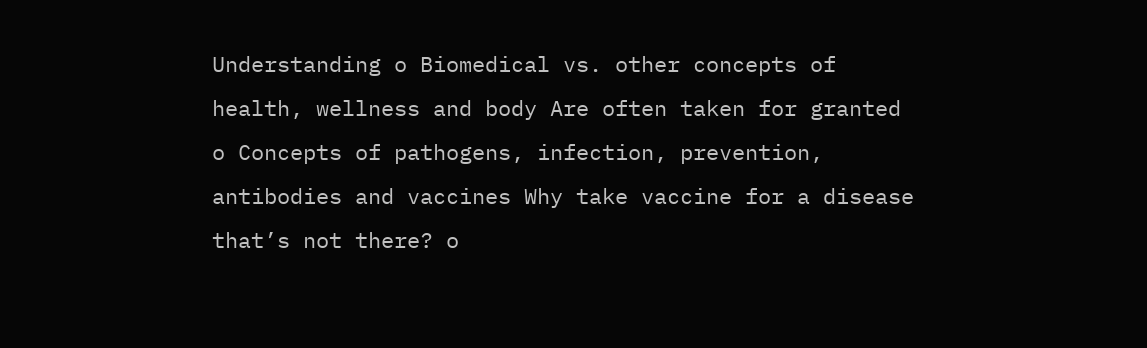Understanding o Biomedical vs. other concepts of health, wellness and body Are often taken for granted o Concepts of pathogens, infection, prevention, antibodies and vaccines Why take vaccine for a disease that’s not there? o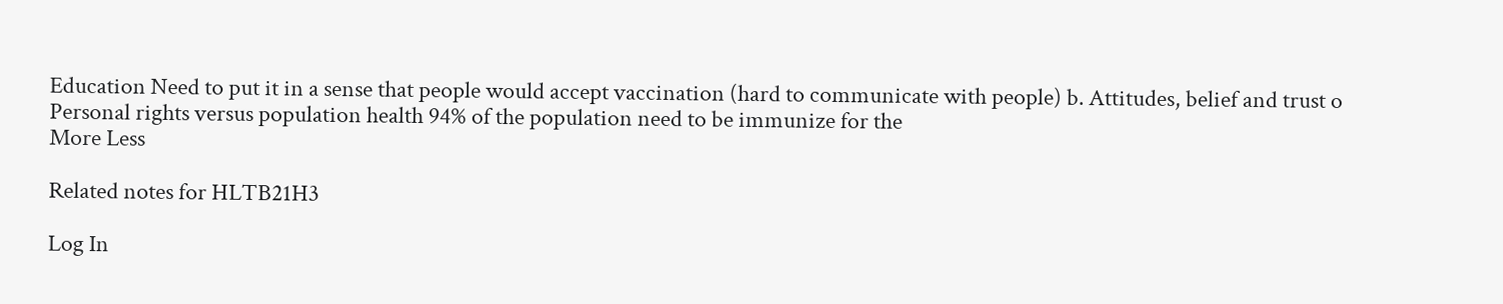Education Need to put it in a sense that people would accept vaccination (hard to communicate with people) b. Attitudes, belief and trust o Personal rights versus population health 94% of the population need to be immunize for the
More Less

Related notes for HLTB21H3

Log In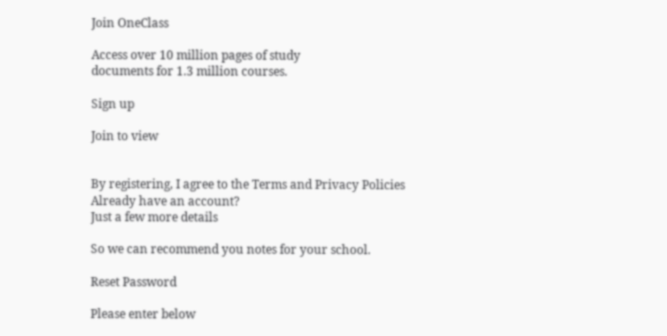Join OneClass

Access over 10 million pages of study
documents for 1.3 million courses.

Sign up

Join to view


By registering, I agree to the Terms and Privacy Policies
Already have an account?
Just a few more details

So we can recommend you notes for your school.

Reset Password

Please enter below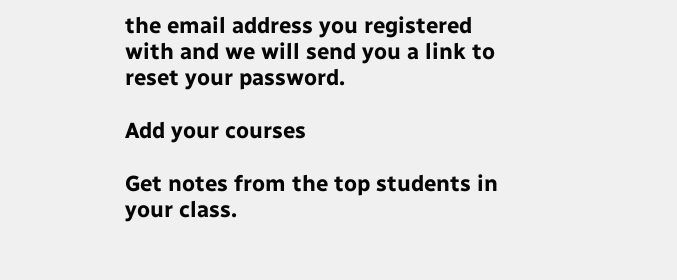the email address you registered with and we will send you a link to reset your password.

Add your courses

Get notes from the top students in your class.